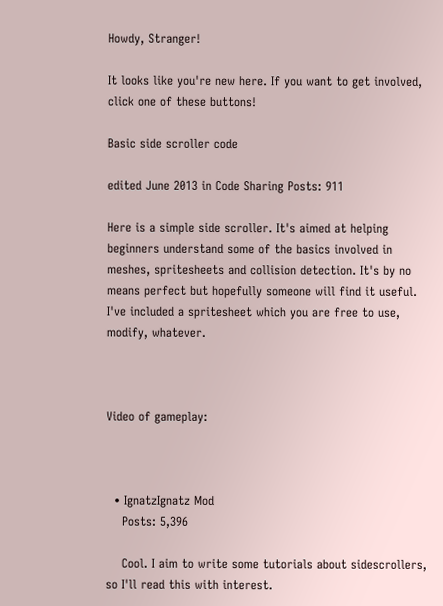Howdy, Stranger!

It looks like you're new here. If you want to get involved, click one of these buttons!

Basic side scroller code

edited June 2013 in Code Sharing Posts: 911

Here is a simple side scroller. It's aimed at helping beginners understand some of the basics involved in meshes, spritesheets and collision detection. It's by no means perfect but hopefully someone will find it useful. I've included a spritesheet which you are free to use, modify, whatever.



Video of gameplay:



  • IgnatzIgnatz Mod
    Posts: 5,396

    Cool. I aim to write some tutorials about sidescrollers, so I'll read this with interest.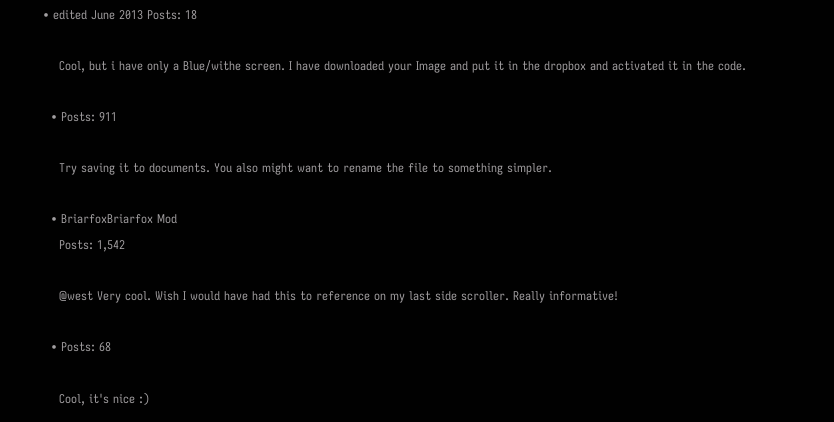• edited June 2013 Posts: 18

    Cool, but i have only a Blue/withe screen. I have downloaded your Image and put it in the dropbox and activated it in the code.

  • Posts: 911

    Try saving it to documents. You also might want to rename the file to something simpler.

  • BriarfoxBriarfox Mod
    Posts: 1,542

    @west Very cool. Wish I would have had this to reference on my last side scroller. Really informative!

  • Posts: 68

    Cool, it's nice :)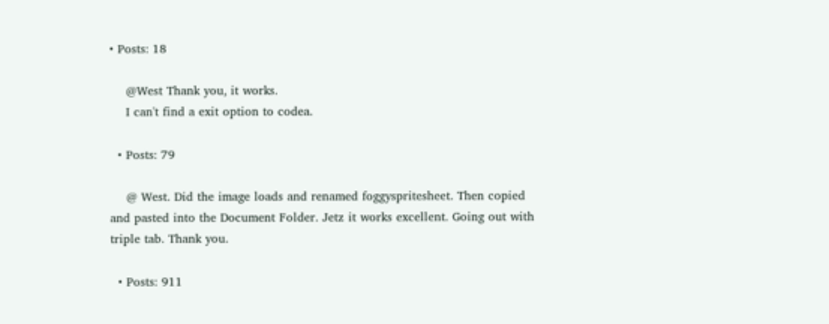• Posts: 18

    @West Thank you, it works.
    I can't find a exit option to codea.

  • Posts: 79

    @ West. Did the image loads and renamed foggyspritesheet. Then copied and pasted into the Document Folder. Jetz it works excellent. Going out with triple tab. Thank you.

  • Posts: 911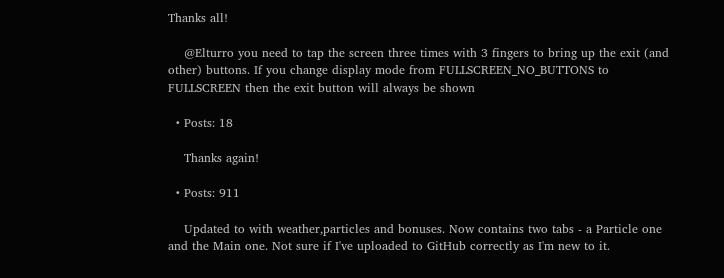Thanks all!

    @Elturro you need to tap the screen three times with 3 fingers to bring up the exit (and other) buttons. If you change display mode from FULLSCREEN_NO_BUTTONS to FULLSCREEN then the exit button will always be shown

  • Posts: 18

    Thanks again!

  • Posts: 911

    Updated to with weather,particles and bonuses. Now contains two tabs - a Particle one and the Main one. Not sure if I've uploaded to GitHub correctly as I'm new to it.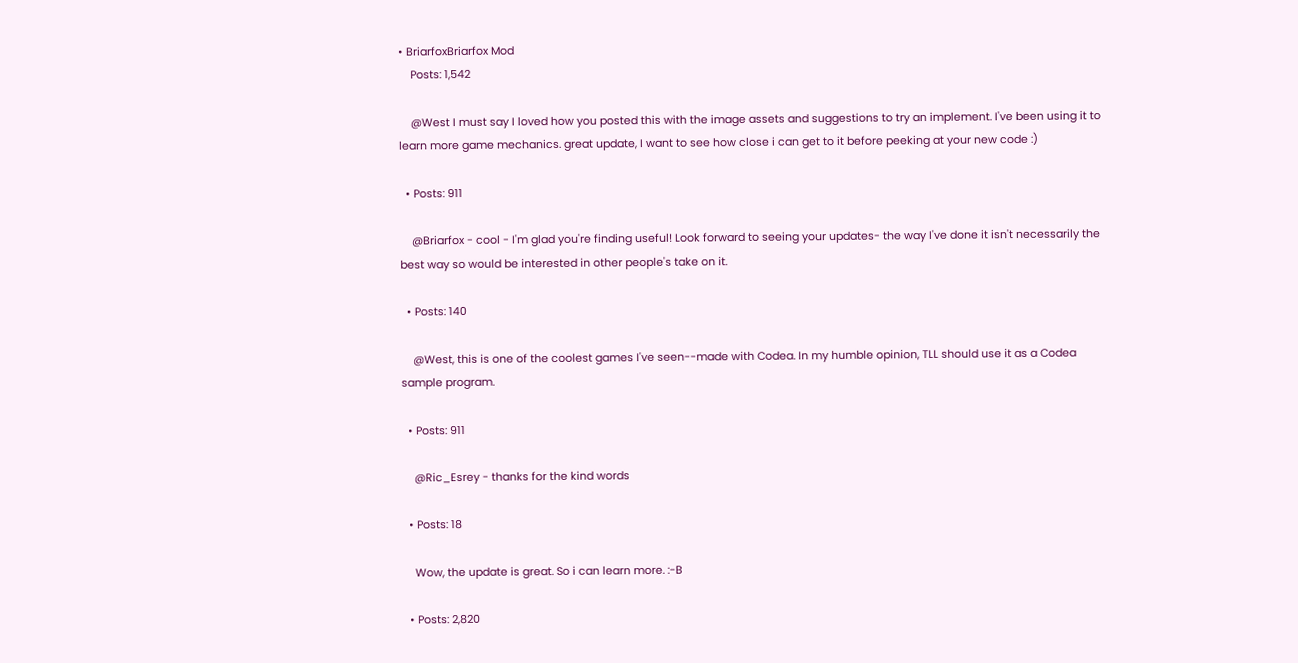• BriarfoxBriarfox Mod
    Posts: 1,542

    @West I must say I loved how you posted this with the image assets and suggestions to try an implement. I've been using it to learn more game mechanics. great update, I want to see how close i can get to it before peeking at your new code :)

  • Posts: 911

    @Briarfox - cool - I'm glad you're finding useful! Look forward to seeing your updates- the way I've done it isn't necessarily the best way so would be interested in other people's take on it.

  • Posts: 140

    @West, this is one of the coolest games I've seen--made with Codea. In my humble opinion, TLL should use it as a Codea sample program.

  • Posts: 911

    @Ric_Esrey - thanks for the kind words

  • Posts: 18

    Wow, the update is great. So i can learn more. :-B

  • Posts: 2,820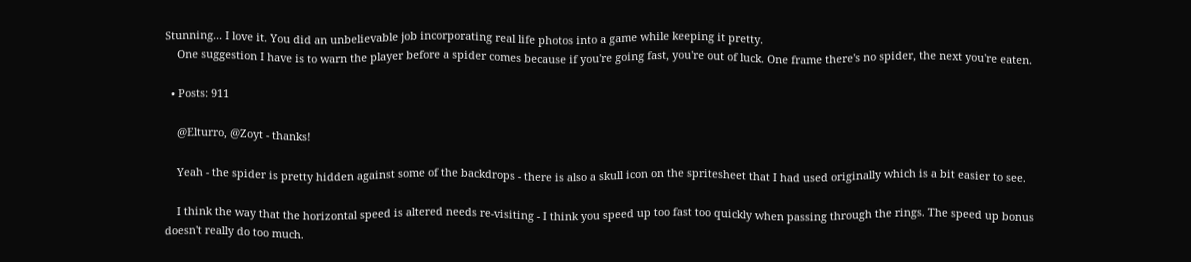Stunning... I love it. You did an unbelievable job incorporating real life photos into a game while keeping it pretty.
    One suggestion I have is to warn the player before a spider comes because if you're going fast, you're out of luck. One frame there's no spider, the next you're eaten.

  • Posts: 911

    @Elturro, @Zoyt - thanks!

    Yeah - the spider is pretty hidden against some of the backdrops - there is also a skull icon on the spritesheet that I had used originally which is a bit easier to see.

    I think the way that the horizontal speed is altered needs re-visiting - I think you speed up too fast too quickly when passing through the rings. The speed up bonus doesn't really do too much.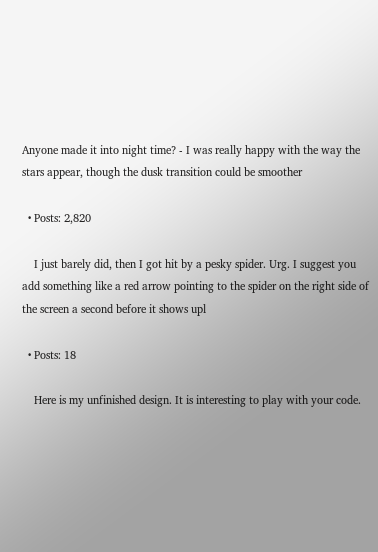Anyone made it into night time? - I was really happy with the way the stars appear, though the dusk transition could be smoother

  • Posts: 2,820

    I just barely did, then I got hit by a pesky spider. Urg. I suggest you add something like a red arrow pointing to the spider on the right side of the screen a second before it shows upl

  • Posts: 18

    Here is my unfinished design. It is interesting to play with your code.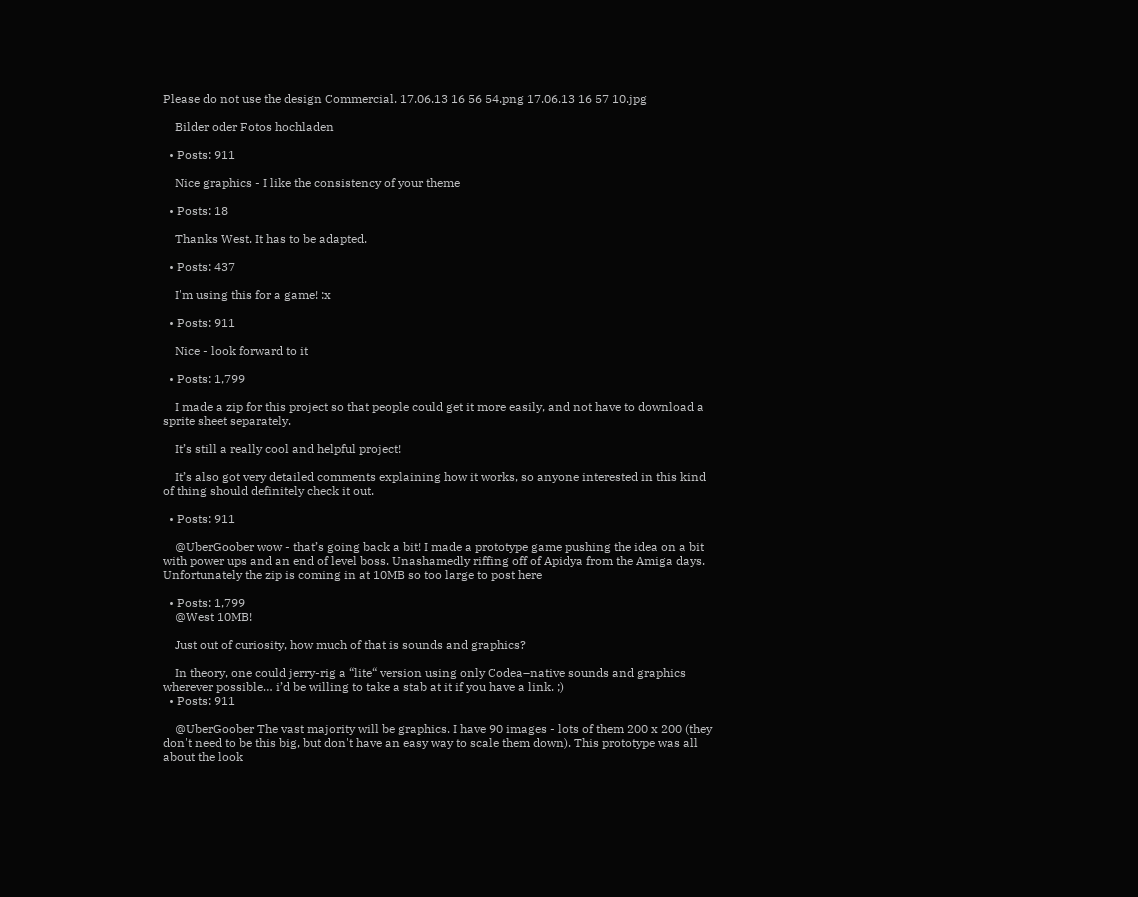Please do not use the design Commercial. 17.06.13 16 56 54.png 17.06.13 16 57 10.jpg

    Bilder oder Fotos hochladen

  • Posts: 911

    Nice graphics - I like the consistency of your theme

  • Posts: 18

    Thanks West. It has to be adapted.

  • Posts: 437

    I'm using this for a game! :x

  • Posts: 911

    Nice - look forward to it

  • Posts: 1,799

    I made a zip for this project so that people could get it more easily, and not have to download a sprite sheet separately.

    It’s still a really cool and helpful project!

    It’s also got very detailed comments explaining how it works, so anyone interested in this kind of thing should definitely check it out.

  • Posts: 911

    @UberGoober wow - that’s going back a bit! I made a prototype game pushing the idea on a bit with power ups and an end of level boss. Unashamedly riffing off of Apidya from the Amiga days. Unfortunately the zip is coming in at 10MB so too large to post here

  • Posts: 1,799
    @West 10MB!

    Just out of curiosity, how much of that is sounds and graphics?

    In theory, one could jerry-rig a “lite“ version using only Codea–native sounds and graphics wherever possible… i’d be willing to take a stab at it if you have a link. ;)
  • Posts: 911

    @UberGoober The vast majority will be graphics. I have 90 images - lots of them 200 x 200 (they don't need to be this big, but don't have an easy way to scale them down). This prototype was all about the look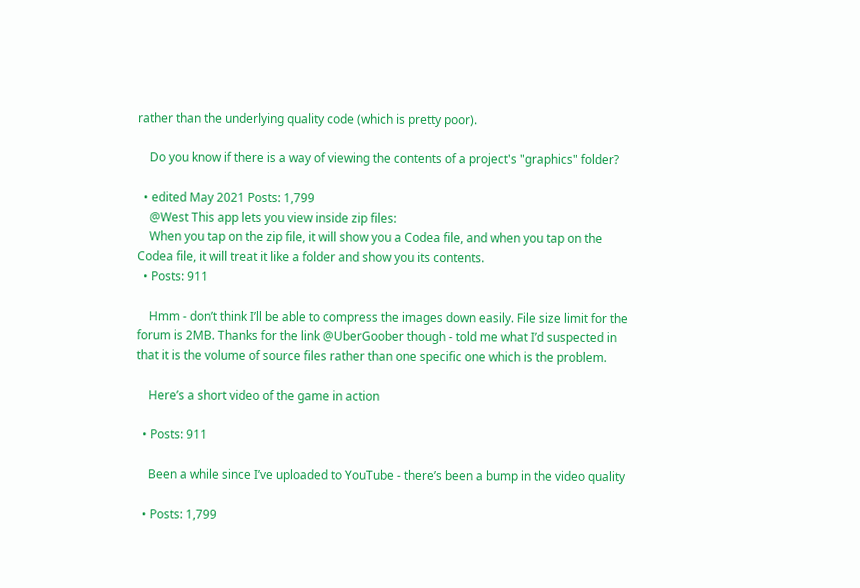rather than the underlying quality code (which is pretty poor).

    Do you know if there is a way of viewing the contents of a project's "graphics" folder?

  • edited May 2021 Posts: 1,799
    @West This app lets you view inside zip files:
    When you tap on the zip file, it will show you a Codea file, and when you tap on the Codea file, it will treat it like a folder and show you its contents.
  • Posts: 911

    Hmm - don’t think I’ll be able to compress the images down easily. File size limit for the forum is 2MB. Thanks for the link @UberGoober though - told me what I’d suspected in that it is the volume of source files rather than one specific one which is the problem.

    Here’s a short video of the game in action

  • Posts: 911

    Been a while since I’ve uploaded to YouTube - there’s been a bump in the video quality

  • Posts: 1,799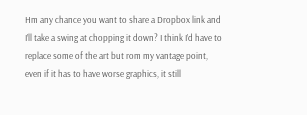Hm any chance you want to share a Dropbox link and I’ll take a swing at chopping it down? I think I’d have to replace some of the art but rom my vantage point, even if it has to have worse graphics, it still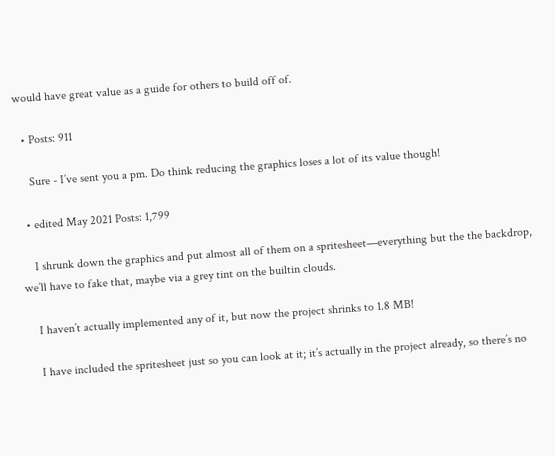would have great value as a guide for others to build off of.

  • Posts: 911

    Sure - I’ve sent you a pm. Do think reducing the graphics loses a lot of its value though!

  • edited May 2021 Posts: 1,799

    I shrunk down the graphics and put almost all of them on a spritesheet—everything but the the backdrop, we’ll have to fake that, maybe via a grey tint on the builtin clouds.

    I haven’t actually implemented any of it, but now the project shrinks to 1.8 MB!

    I have included the spritesheet just so you can look at it; it’s actually in the project already, so there’s no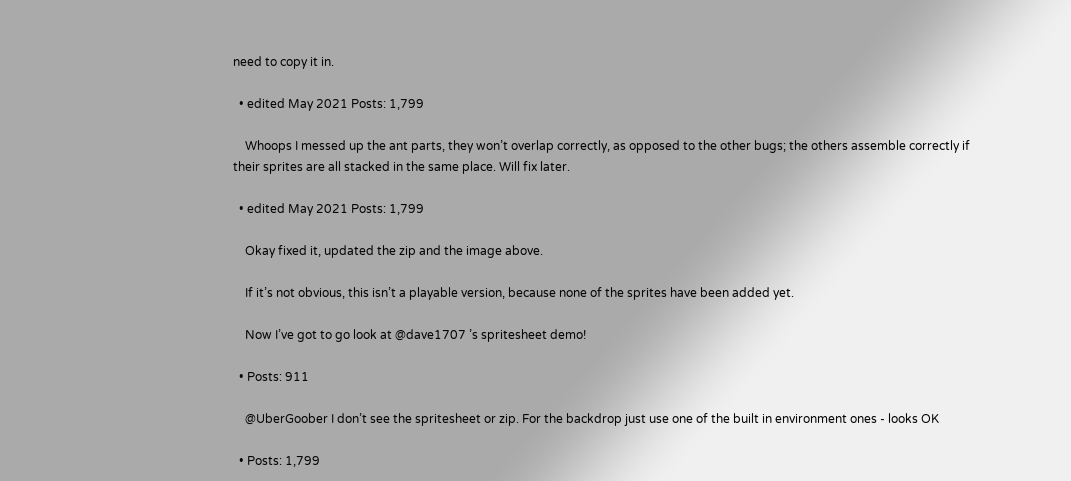need to copy it in.

  • edited May 2021 Posts: 1,799

    Whoops I messed up the ant parts, they won’t overlap correctly, as opposed to the other bugs; the others assemble correctly if their sprites are all stacked in the same place. Will fix later.

  • edited May 2021 Posts: 1,799

    Okay fixed it, updated the zip and the image above.

    If it’s not obvious, this isn’t a playable version, because none of the sprites have been added yet.

    Now I’ve got to go look at @dave1707 ’s spritesheet demo!

  • Posts: 911

    @UberGoober I don’t see the spritesheet or zip. For the backdrop just use one of the built in environment ones - looks OK

  • Posts: 1,799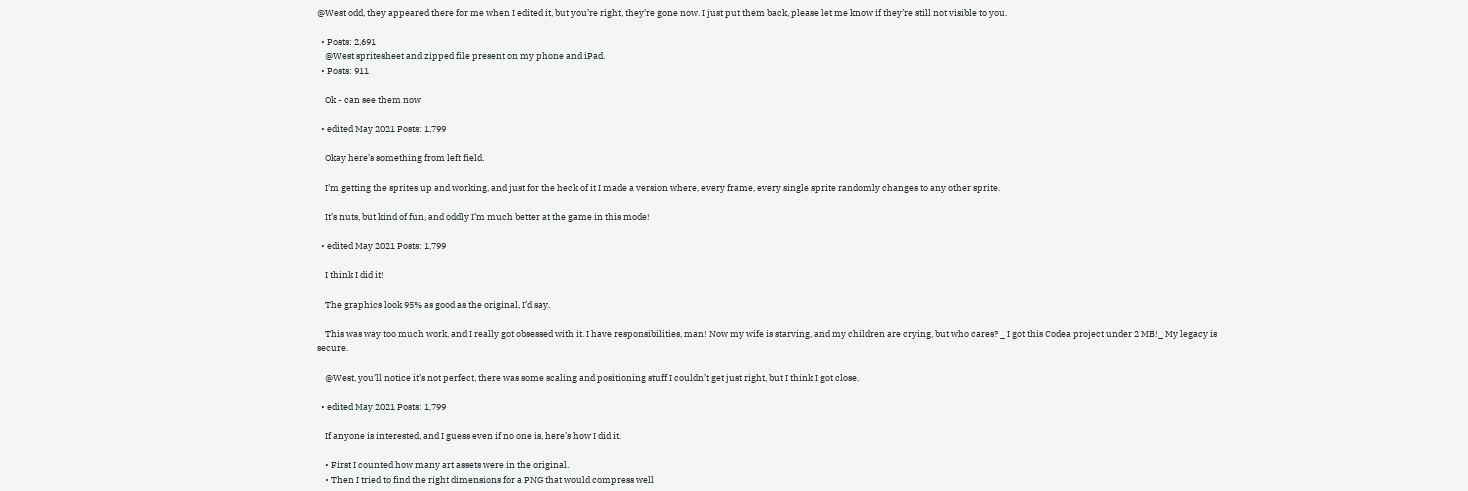@West odd, they appeared there for me when I edited it, but you’re right, they’re gone now. I just put them back, please let me know if they’re still not visible to you.

  • Posts: 2,691
    @West spritesheet and zipped file present on my phone and iPad.
  • Posts: 911

    Ok - can see them now

  • edited May 2021 Posts: 1,799

    Okay here’s something from left field.

    I’m getting the sprites up and working, and just for the heck of it I made a version where, every frame, every single sprite randomly changes to any other sprite.

    It’s nuts, but kind of fun, and oddly I’m much better at the game in this mode!

  • edited May 2021 Posts: 1,799

    I think I did it!

    The graphics look 95% as good as the original, I’d say.

    This was way too much work, and I really got obsessed with it. I have responsibilities, man! Now my wife is starving, and my children are crying, but who cares? _ I got this Codea project under 2 MB!_ My legacy is secure.

    @West, you’ll notice it’s not perfect, there was some scaling and positioning stuff I couldn’t get just right, but I think I got close.

  • edited May 2021 Posts: 1,799

    If anyone is interested, and I guess even if no one is, here’s how I did it.

    • First I counted how many art assets were in the original.
    • Then I tried to find the right dimensions for a PNG that would compress well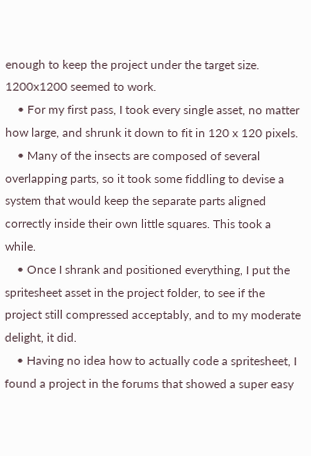enough to keep the project under the target size. 1200x1200 seemed to work.
    • For my first pass, I took every single asset, no matter how large, and shrunk it down to fit in 120 x 120 pixels.
    • Many of the insects are composed of several overlapping parts, so it took some fiddling to devise a system that would keep the separate parts aligned correctly inside their own little squares. This took a while.
    • Once I shrank and positioned everything, I put the spritesheet asset in the project folder, to see if the project still compressed acceptably, and to my moderate delight, it did.
    • Having no idea how to actually code a spritesheet, I found a project in the forums that showed a super easy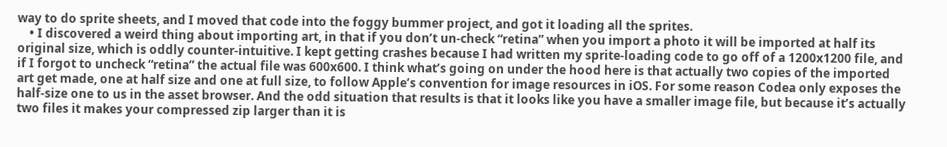way to do sprite sheets, and I moved that code into the foggy bummer project, and got it loading all the sprites.
    • I discovered a weird thing about importing art, in that if you don’t un-check “retina” when you import a photo it will be imported at half its original size, which is oddly counter-intuitive. I kept getting crashes because I had written my sprite-loading code to go off of a 1200x1200 file, and if I forgot to uncheck “retina” the actual file was 600x600. I think what’s going on under the hood here is that actually two copies of the imported art get made, one at half size and one at full size, to follow Apple’s convention for image resources in iOS. For some reason Codea only exposes the half-size one to us in the asset browser. And the odd situation that results is that it looks like you have a smaller image file, but because it’s actually two files it makes your compressed zip larger than it is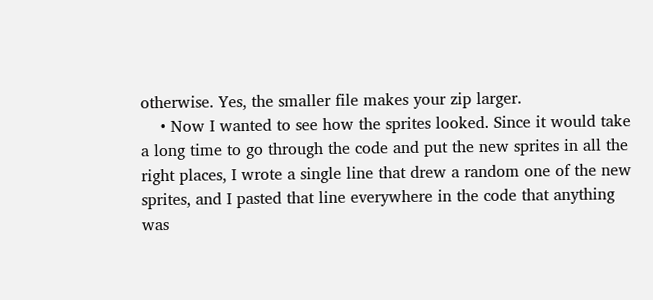otherwise. Yes, the smaller file makes your zip larger.
    • Now I wanted to see how the sprites looked. Since it would take a long time to go through the code and put the new sprites in all the right places, I wrote a single line that drew a random one of the new sprites, and I pasted that line everywhere in the code that anything was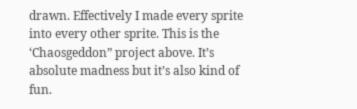drawn. Effectively I made every sprite into every other sprite. This is the ‘Chaosgeddon” project above. It’s absolute madness but it’s also kind of fun.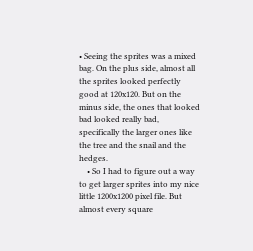• Seeing the sprites was a mixed bag. On the plus side, almost all the sprites looked perfectly good at 120x120. But on the minus side, the ones that looked bad looked really bad, specifically the larger ones like the tree and the snail and the hedges.
    • So I had to figure out a way to get larger sprites into my nice little 1200x1200 pixel file. But almost every square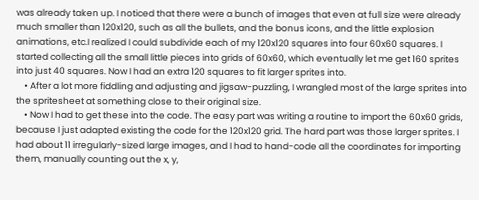was already taken up. I noticed that there were a bunch of images that even at full size were already much smaller than 120x120, such as all the bullets, and the bonus icons, and the little explosion animations, etc.I realized I could subdivide each of my 120x120 squares into four 60x60 squares. I started collecting all the small little pieces into grids of 60x60, which eventually let me get 160 sprites into just 40 squares. Now I had an extra 120 squares to fit larger sprites into.
    • After a lot more fiddling and adjusting and jigsaw-puzzling, I wrangled most of the large sprites into the spritesheet at something close to their original size.
    • Now I had to get these into the code. The easy part was writing a routine to import the 60x60 grids, because I just adapted existing the code for the 120x120 grid. The hard part was those larger sprites. I had about 11 irregularly-sized large images, and I had to hand-code all the coordinates for importing them, manually counting out the x, y,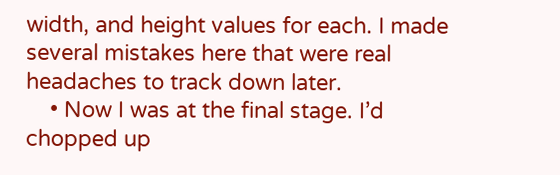width, and height values for each. I made several mistakes here that were real headaches to track down later.
    • Now I was at the final stage. I’d chopped up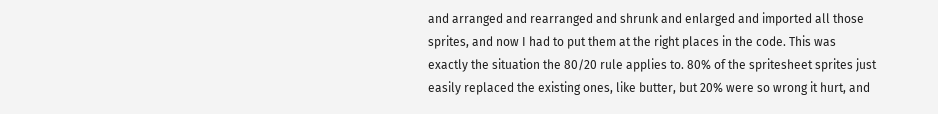and arranged and rearranged and shrunk and enlarged and imported all those sprites, and now I had to put them at the right places in the code. This was exactly the situation the 80/20 rule applies to. 80% of the spritesheet sprites just easily replaced the existing ones, like butter, but 20% were so wrong it hurt, and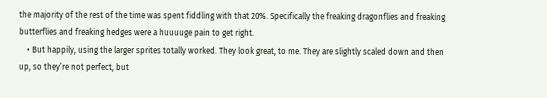the majority of the rest of the time was spent fiddling with that 20%. Specifically the freaking dragonflies and freaking butterflies and freaking hedges were a huuuuge pain to get right.
    • But happily, using the larger sprites totally worked. They look great, to me. They are slightly scaled down and then up, so they’re not perfect, but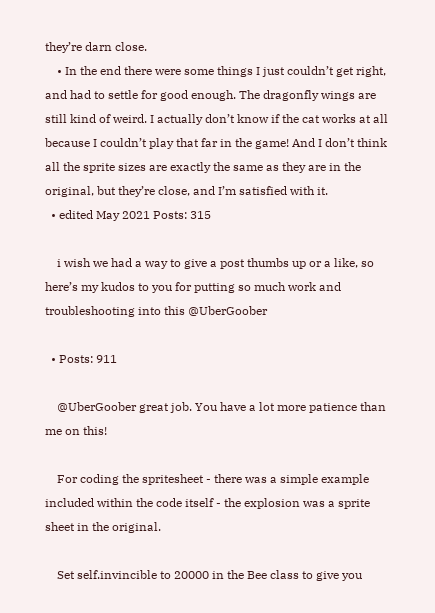they’re darn close.
    • In the end there were some things I just couldn’t get right, and had to settle for good enough. The dragonfly wings are still kind of weird. I actually don’t know if the cat works at all because I couldn’t play that far in the game! And I don’t think all the sprite sizes are exactly the same as they are in the original, but they’re close, and I’m satisfied with it.
  • edited May 2021 Posts: 315

    i wish we had a way to give a post thumbs up or a like, so here’s my kudos to you for putting so much work and troubleshooting into this @UberGoober

  • Posts: 911

    @UberGoober great job. You have a lot more patience than me on this!

    For coding the spritesheet - there was a simple example included within the code itself - the explosion was a sprite sheet in the original.

    Set self.invincible to 20000 in the Bee class to give you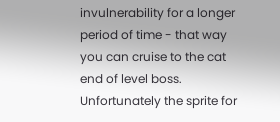invulnerability for a longer period of time - that way you can cruise to the cat end of level boss. Unfortunately the sprite for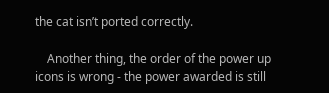the cat isn’t ported correctly.

    Another thing, the order of the power up icons is wrong - the power awarded is still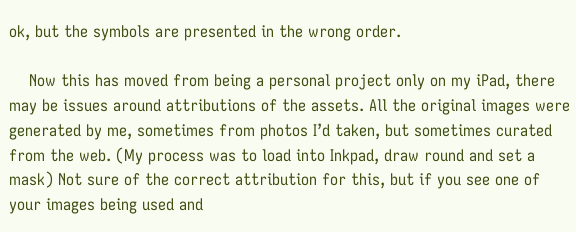ok, but the symbols are presented in the wrong order.

    Now this has moved from being a personal project only on my iPad, there may be issues around attributions of the assets. All the original images were generated by me, sometimes from photos I’d taken, but sometimes curated from the web. (My process was to load into Inkpad, draw round and set a mask) Not sure of the correct attribution for this, but if you see one of your images being used and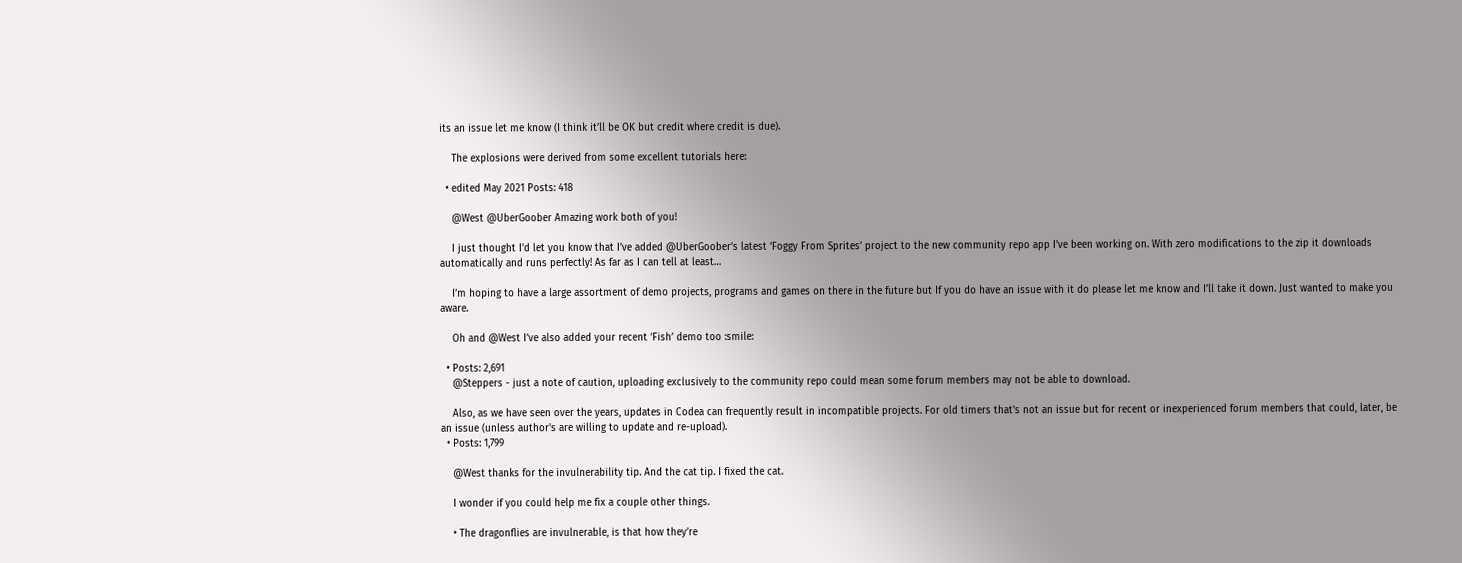its an issue let me know (I think it’ll be OK but credit where credit is due).

    The explosions were derived from some excellent tutorials here:

  • edited May 2021 Posts: 418

    @West @UberGoober Amazing work both of you!

    I just thought I’d let you know that I’ve added @UberGoober’s latest ‘Foggy From Sprites’ project to the new community repo app I’ve been working on. With zero modifications to the zip it downloads automatically and runs perfectly! As far as I can tell at least…

    I’m hoping to have a large assortment of demo projects, programs and games on there in the future but If you do have an issue with it do please let me know and I’ll take it down. Just wanted to make you aware.

    Oh and @West I’ve also added your recent ‘Fish’ demo too :smile:

  • Posts: 2,691
    @Steppers - just a note of caution, uploading exclusively to the community repo could mean some forum members may not be able to download.

    Also, as we have seen over the years, updates in Codea can frequently result in incompatible projects. For old timers that's not an issue but for recent or inexperienced forum members that could, later, be an issue (unless author's are willing to update and re-upload).
  • Posts: 1,799

    @West thanks for the invulnerability tip. And the cat tip. I fixed the cat.

    I wonder if you could help me fix a couple other things.

    • The dragonflies are invulnerable, is that how they’re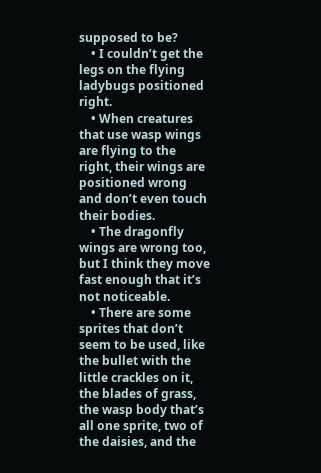supposed to be?
    • I couldn’t get the legs on the flying ladybugs positioned right.
    • When creatures that use wasp wings are flying to the right, their wings are positioned wrong and don’t even touch their bodies.
    • The dragonfly wings are wrong too, but I think they move fast enough that it’s not noticeable.
    • There are some sprites that don’t seem to be used, like the bullet with the little crackles on it, the blades of grass, the wasp body that’s all one sprite, two of the daisies, and the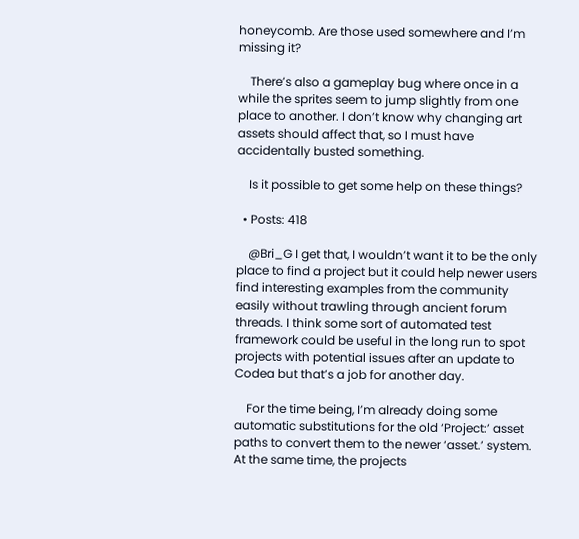honeycomb. Are those used somewhere and I’m missing it?

    There’s also a gameplay bug where once in a while the sprites seem to jump slightly from one place to another. I don’t know why changing art assets should affect that, so I must have accidentally busted something.

    Is it possible to get some help on these things?

  • Posts: 418

    @Bri_G I get that, I wouldn’t want it to be the only place to find a project but it could help newer users find interesting examples from the community easily without trawling through ancient forum threads. I think some sort of automated test framework could be useful in the long run to spot projects with potential issues after an update to Codea but that’s a job for another day.

    For the time being, I’m already doing some automatic substitutions for the old ‘Project:’ asset paths to convert them to the newer ‘asset.’ system. At the same time, the projects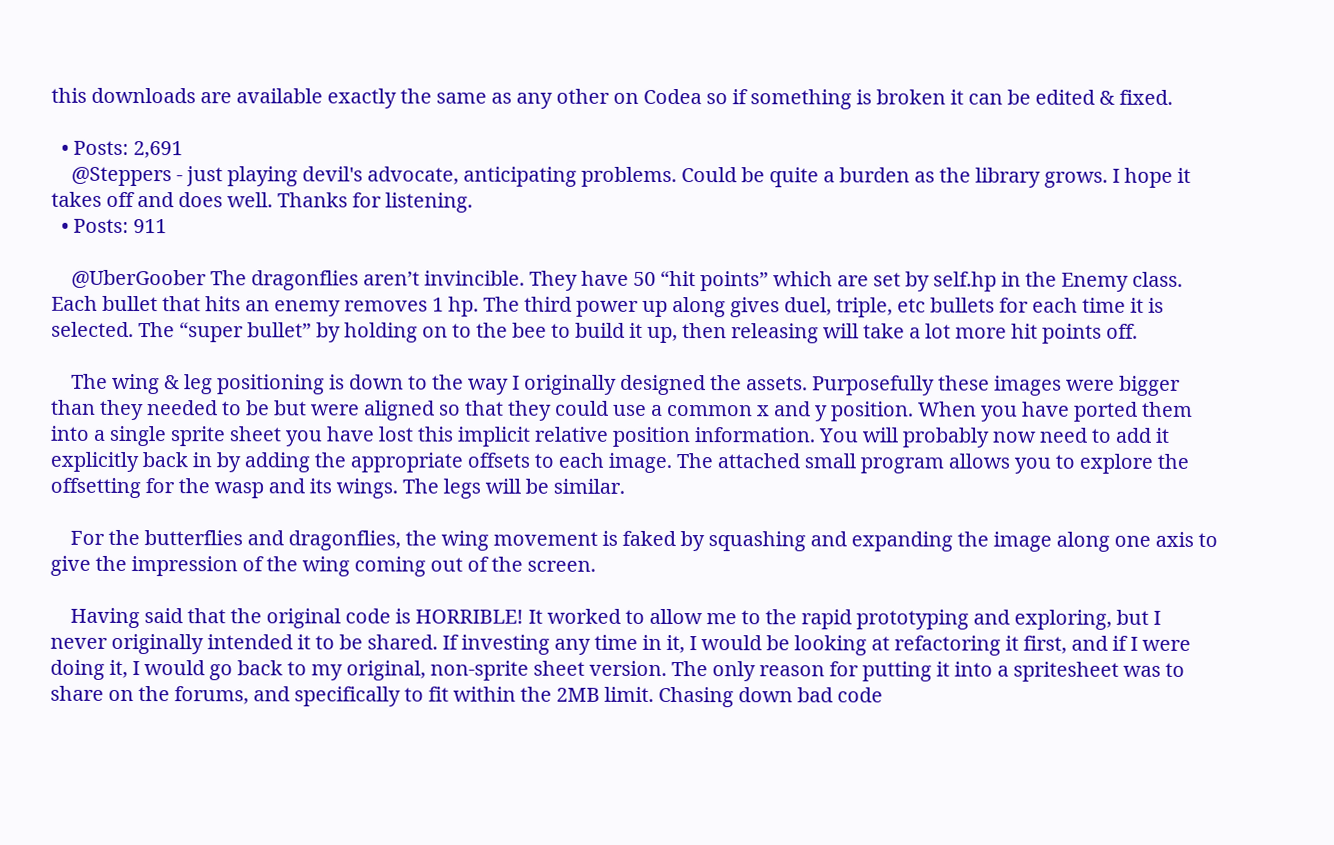this downloads are available exactly the same as any other on Codea so if something is broken it can be edited & fixed.

  • Posts: 2,691
    @Steppers - just playing devil's advocate, anticipating problems. Could be quite a burden as the library grows. I hope it takes off and does well. Thanks for listening.
  • Posts: 911

    @UberGoober The dragonflies aren’t invincible. They have 50 “hit points” which are set by self.hp in the Enemy class. Each bullet that hits an enemy removes 1 hp. The third power up along gives duel, triple, etc bullets for each time it is selected. The “super bullet” by holding on to the bee to build it up, then releasing will take a lot more hit points off.

    The wing & leg positioning is down to the way I originally designed the assets. Purposefully these images were bigger than they needed to be but were aligned so that they could use a common x and y position. When you have ported them into a single sprite sheet you have lost this implicit relative position information. You will probably now need to add it explicitly back in by adding the appropriate offsets to each image. The attached small program allows you to explore the offsetting for the wasp and its wings. The legs will be similar.

    For the butterflies and dragonflies, the wing movement is faked by squashing and expanding the image along one axis to give the impression of the wing coming out of the screen.

    Having said that the original code is HORRIBLE! It worked to allow me to the rapid prototyping and exploring, but I never originally intended it to be shared. If investing any time in it, I would be looking at refactoring it first, and if I were doing it, I would go back to my original, non-sprite sheet version. The only reason for putting it into a spritesheet was to share on the forums, and specifically to fit within the 2MB limit. Chasing down bad code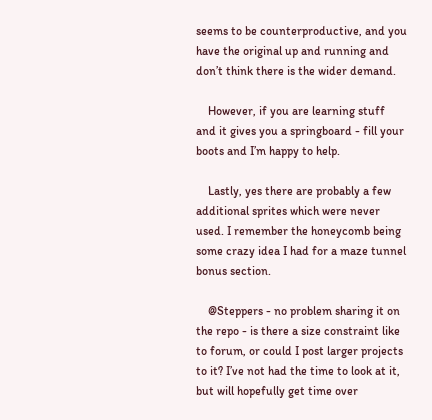seems to be counterproductive, and you have the original up and running and don’t think there is the wider demand.

    However, if you are learning stuff and it gives you a springboard - fill your boots and I’m happy to help.

    Lastly, yes there are probably a few additional sprites which were never used. I remember the honeycomb being some crazy idea I had for a maze tunnel bonus section.

    @Steppers - no problem sharing it on the repo - is there a size constraint like to forum, or could I post larger projects to it? I’ve not had the time to look at it, but will hopefully get time over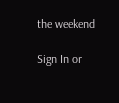the weekend

Sign In or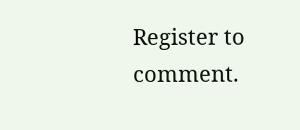Register to comment.